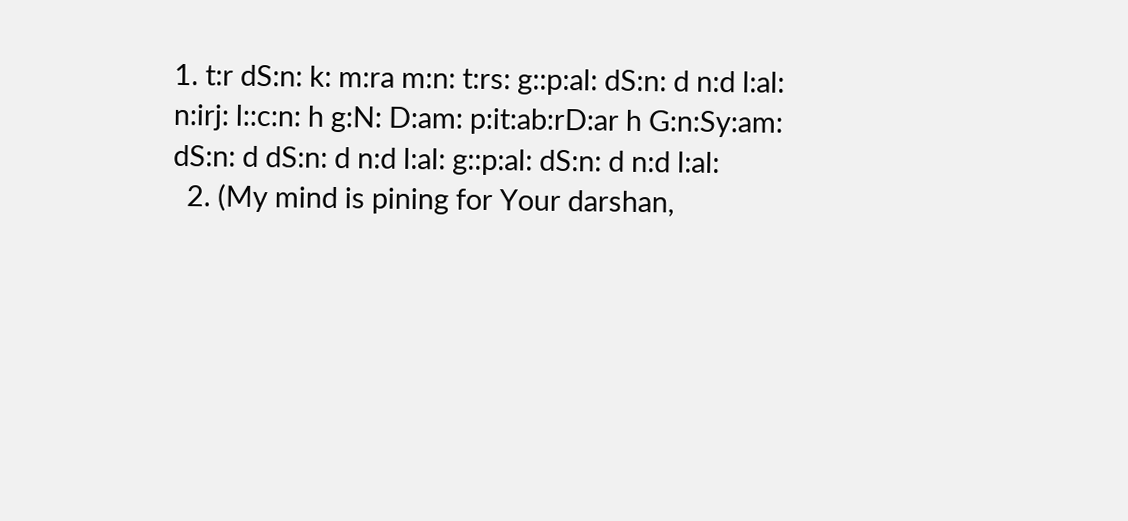1. t:r dS:n: k: m:ra m:n: t:rs: g::p:al: dS:n: d n:d l:al: n:irj: l::c:n: h g:N: D:am: p:it:ab:rD:ar h G:n:Sy:am: dS:n: d dS:n: d n:d l:al: g::p:al: dS:n: d n:d l:al:
  2. (My mind is pining for Your darshan,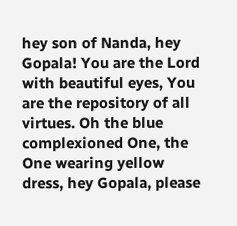hey son of Nanda, hey Gopala! You are the Lord with beautiful eyes, You are the repository of all virtues. Oh the blue complexioned One, the One wearing yellow dress, hey Gopala, please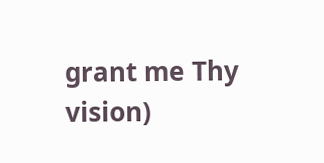grant me Thy vision)